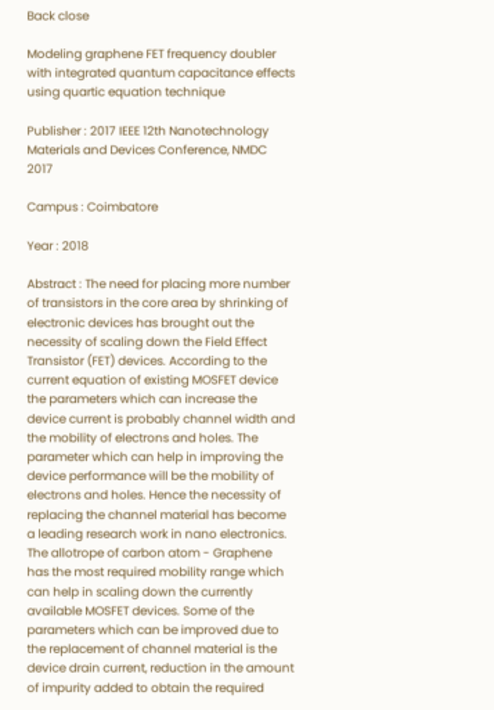Back close

Modeling graphene FET frequency doubler with integrated quantum capacitance effects using quartic equation technique

Publisher : 2017 IEEE 12th Nanotechnology Materials and Devices Conference, NMDC 2017

Campus : Coimbatore

Year : 2018

Abstract : The need for placing more number of transistors in the core area by shrinking of electronic devices has brought out the necessity of scaling down the Field Effect Transistor (FET) devices. According to the current equation of existing MOSFET device the parameters which can increase the device current is probably channel width and the mobility of electrons and holes. The parameter which can help in improving the device performance will be the mobility of electrons and holes. Hence the necessity of replacing the channel material has become a leading research work in nano electronics. The allotrope of carbon atom - Graphene has the most required mobility range which can help in scaling down the currently available MOSFET devices. Some of the parameters which can be improved due to the replacement of channel material is the device drain current, reduction in the amount of impurity added to obtain the required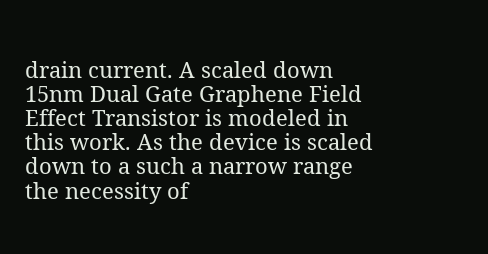drain current. A scaled down 15nm Dual Gate Graphene Field Effect Transistor is modeled in this work. As the device is scaled down to a such a narrow range the necessity of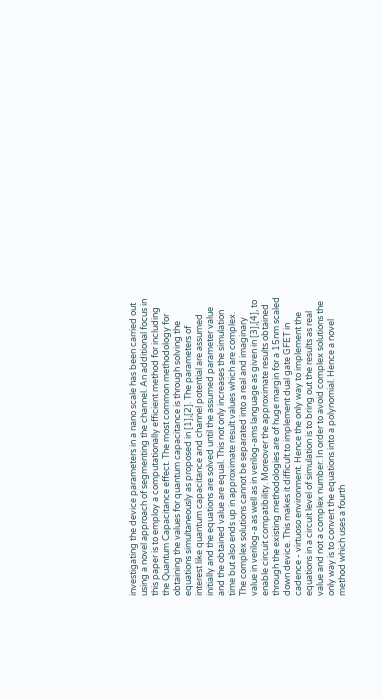investigating the device parameters in a nano scale has been carried out using a novel approach of segmenting the channel. An additional focus in this paper is to employ a computationally efficient method for including the Quantum Capacitance effect. The most common methodology for obtaining the values for quantum capacitance is through solving the equations simultaneously as proposed in [1],[2]. The parameters of interest like quantum capacitance and channel potential are assumed initially and the equations are solved until the assumed parameter value and the obtained value are equal. This not only increases the simulation time but also ends up in approximate result values which are complex. The complex solutions cannot be separated into a real and imaginary value in verilog-a as well as in verilog-ams language as given in [3],[4], to enable circuit compatibility. Moreover the approximate results obtained through the existing methodologies are of huge margin for a 15nm scaled down device. This makes it difficult to implement dual gate GFET in cadence - virtuoso environment. Hence the only way to implement the equations in a circuit level of simulation is to bring out the results as real value and not a complex number. In order to avoid complex solutions the only way is to convert the equations into a polynomial. Hence a novel method which uses a fourth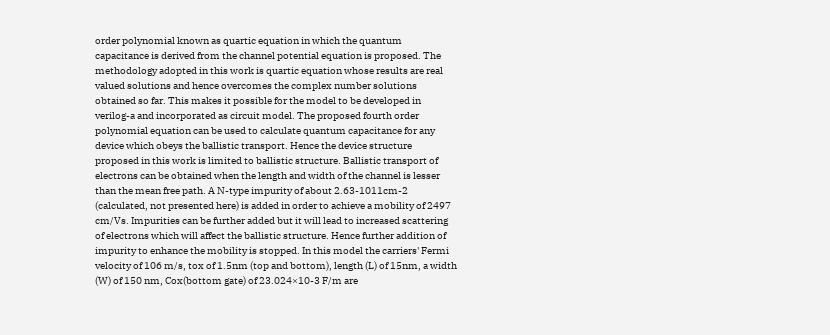order polynomial known as quartic equation in which the quantum capacitance is derived from the channel potential equation is proposed. The methodology adopted in this work is quartic equation whose results are real valued solutions and hence overcomes the complex number solutions obtained so far. This makes it possible for the model to be developed in verilog-a and incorporated as circuit model. The proposed fourth order polynomial equation can be used to calculate quantum capacitance for any device which obeys the ballistic transport. Hence the device structure proposed in this work is limited to ballistic structure. Ballistic transport of electrons can be obtained when the length and width of the channel is lesser than the mean free path. A N-type impurity of about 2.63-1011cm-2 (calculated, not presented here) is added in order to achieve a mobility of 2497 cm/Vs. Impurities can be further added but it will lead to increased scattering of electrons which will affect the ballistic structure. Hence further addition of impurity to enhance the mobility is stopped. In this model the carriers' Fermi velocity of 106 m/s, tox of 1.5nm (top and bottom), length (L) of 15nm, a width (W) of 150 nm, Cox(bottom gate) of 23.024×10-3 F/m are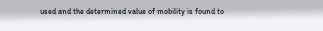used and the determined value of mobility is found to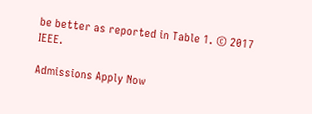be better as reported in Table 1. © 2017 IEEE.

Admissions Apply Now